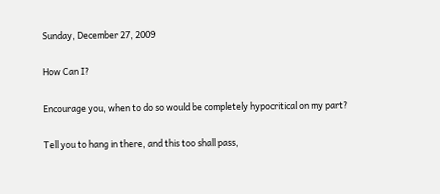Sunday, December 27, 2009

How Can I?

Encourage you, when to do so would be completely hypocritical on my part?

Tell you to hang in there, and this too shall pass,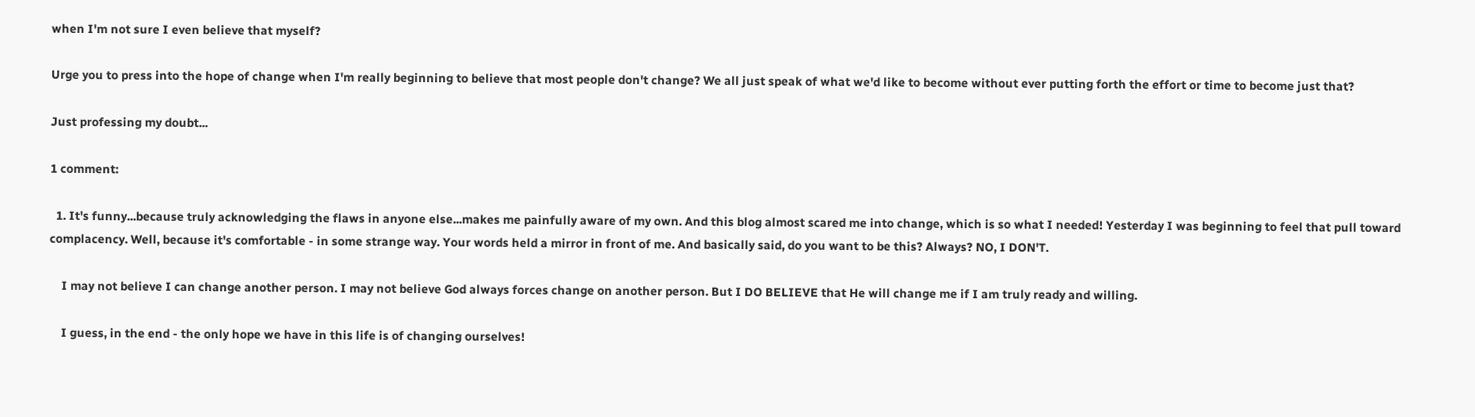when I'm not sure I even believe that myself?

Urge you to press into the hope of change when I'm really beginning to believe that most people don't change? We all just speak of what we'd like to become without ever putting forth the effort or time to become just that?

Just professing my doubt...

1 comment:

  1. It's funny...because truly acknowledging the flaws in anyone else...makes me painfully aware of my own. And this blog almost scared me into change, which is so what I needed! Yesterday I was beginning to feel that pull toward complacency. Well, because it's comfortable - in some strange way. Your words held a mirror in front of me. And basically said, do you want to be this? Always? NO, I DON'T.

    I may not believe I can change another person. I may not believe God always forces change on another person. But I DO BELIEVE that He will change me if I am truly ready and willing.

    I guess, in the end - the only hope we have in this life is of changing ourselves!